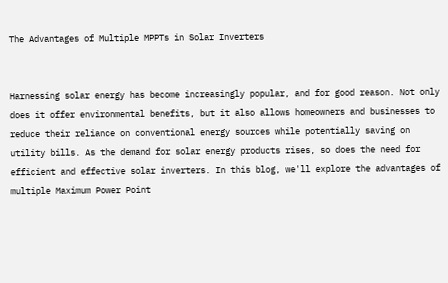The Advantages of Multiple MPPTs in Solar Inverters


Harnessing solar energy has become increasingly popular, and for good reason. Not only does it offer environmental benefits, but it also allows homeowners and businesses to reduce their reliance on conventional energy sources while potentially saving on utility bills. As the demand for solar energy products rises, so does the need for efficient and effective solar inverters. In this blog, we'll explore the advantages of multiple Maximum Power Point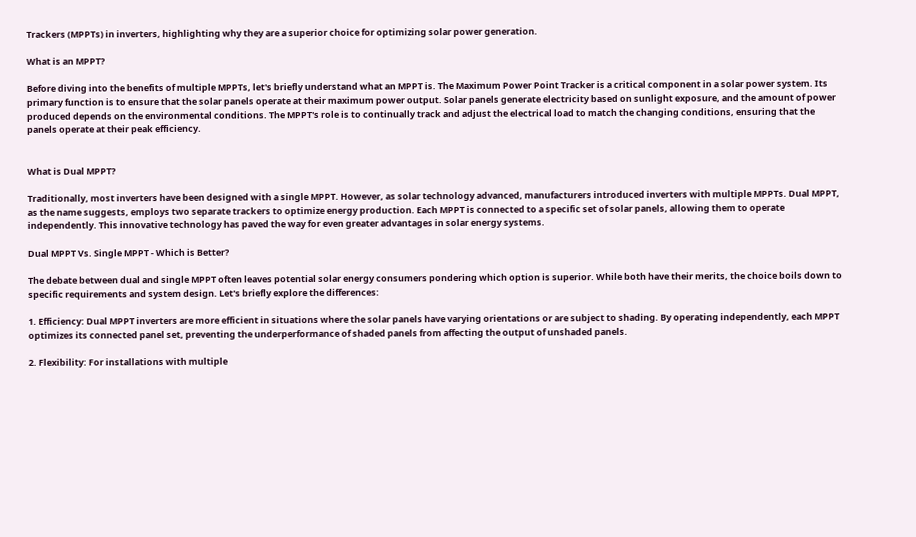Trackers (MPPTs) in inverters, highlighting why they are a superior choice for optimizing solar power generation.

What is an MPPT?

Before diving into the benefits of multiple MPPTs, let's briefly understand what an MPPT is. The Maximum Power Point Tracker is a critical component in a solar power system. Its primary function is to ensure that the solar panels operate at their maximum power output. Solar panels generate electricity based on sunlight exposure, and the amount of power produced depends on the environmental conditions. The MPPT's role is to continually track and adjust the electrical load to match the changing conditions, ensuring that the panels operate at their peak efficiency.


What is Dual MPPT?

Traditionally, most inverters have been designed with a single MPPT. However, as solar technology advanced, manufacturers introduced inverters with multiple MPPTs. Dual MPPT, as the name suggests, employs two separate trackers to optimize energy production. Each MPPT is connected to a specific set of solar panels, allowing them to operate independently. This innovative technology has paved the way for even greater advantages in solar energy systems.

Dual MPPT Vs. Single MPPT - Which is Better?

The debate between dual and single MPPT often leaves potential solar energy consumers pondering which option is superior. While both have their merits, the choice boils down to specific requirements and system design. Let's briefly explore the differences:

1. Efficiency: Dual MPPT inverters are more efficient in situations where the solar panels have varying orientations or are subject to shading. By operating independently, each MPPT optimizes its connected panel set, preventing the underperformance of shaded panels from affecting the output of unshaded panels.

2. Flexibility: For installations with multiple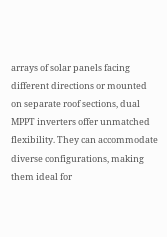arrays of solar panels facing different directions or mounted on separate roof sections, dual MPPT inverters offer unmatched flexibility. They can accommodate diverse configurations, making them ideal for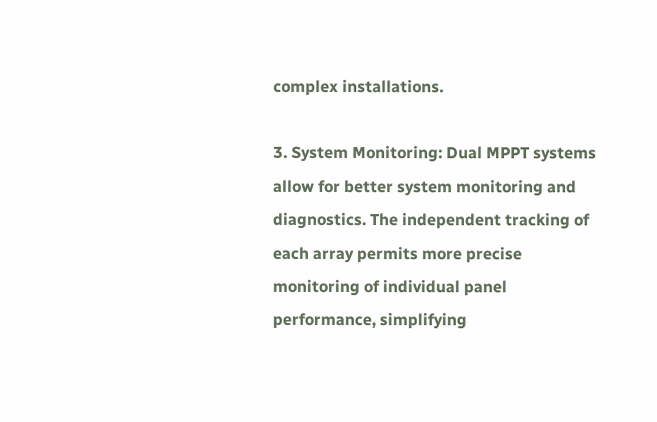complex installations.

3. System Monitoring: Dual MPPT systems allow for better system monitoring and diagnostics. The independent tracking of each array permits more precise monitoring of individual panel performance, simplifying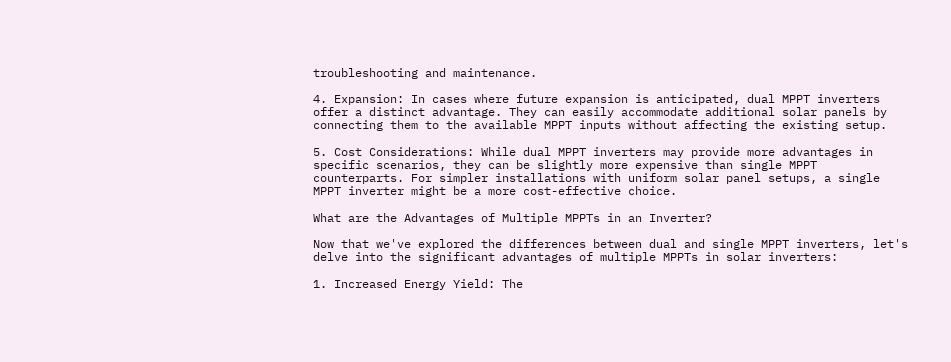troubleshooting and maintenance.

4. Expansion: In cases where future expansion is anticipated, dual MPPT inverters offer a distinct advantage. They can easily accommodate additional solar panels by connecting them to the available MPPT inputs without affecting the existing setup.

5. Cost Considerations: While dual MPPT inverters may provide more advantages in specific scenarios, they can be slightly more expensive than single MPPT counterparts. For simpler installations with uniform solar panel setups, a single MPPT inverter might be a more cost-effective choice.

What are the Advantages of Multiple MPPTs in an Inverter?

Now that we've explored the differences between dual and single MPPT inverters, let's delve into the significant advantages of multiple MPPTs in solar inverters:

1. Increased Energy Yield: The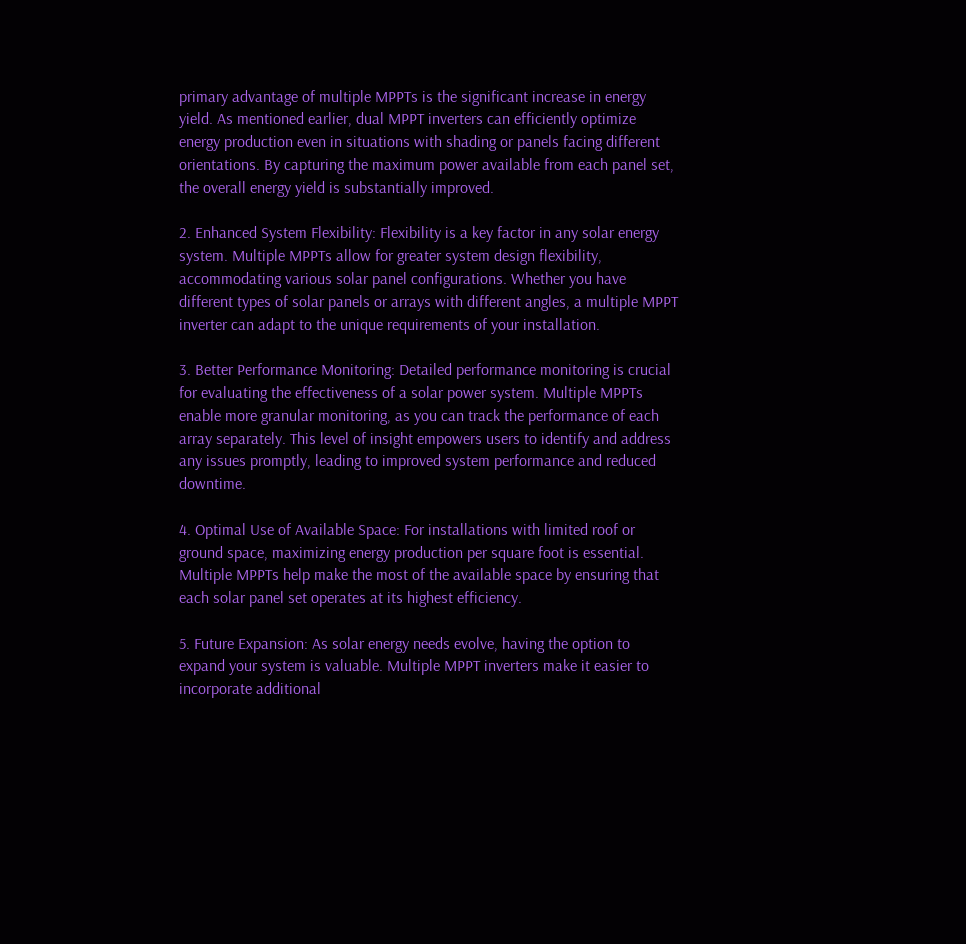primary advantage of multiple MPPTs is the significant increase in energy yield. As mentioned earlier, dual MPPT inverters can efficiently optimize energy production even in situations with shading or panels facing different orientations. By capturing the maximum power available from each panel set, the overall energy yield is substantially improved.

2. Enhanced System Flexibility: Flexibility is a key factor in any solar energy system. Multiple MPPTs allow for greater system design flexibility, accommodating various solar panel configurations. Whether you have different types of solar panels or arrays with different angles, a multiple MPPT inverter can adapt to the unique requirements of your installation.

3. Better Performance Monitoring: Detailed performance monitoring is crucial for evaluating the effectiveness of a solar power system. Multiple MPPTs enable more granular monitoring, as you can track the performance of each array separately. This level of insight empowers users to identify and address any issues promptly, leading to improved system performance and reduced downtime.

4. Optimal Use of Available Space: For installations with limited roof or ground space, maximizing energy production per square foot is essential. Multiple MPPTs help make the most of the available space by ensuring that each solar panel set operates at its highest efficiency.

5. Future Expansion: As solar energy needs evolve, having the option to expand your system is valuable. Multiple MPPT inverters make it easier to incorporate additional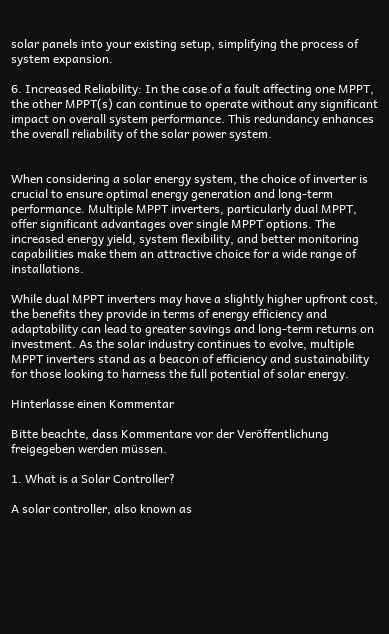solar panels into your existing setup, simplifying the process of system expansion.

6. Increased Reliability: In the case of a fault affecting one MPPT, the other MPPT(s) can continue to operate without any significant impact on overall system performance. This redundancy enhances the overall reliability of the solar power system.


When considering a solar energy system, the choice of inverter is crucial to ensure optimal energy generation and long-term performance. Multiple MPPT inverters, particularly dual MPPT, offer significant advantages over single MPPT options. The increased energy yield, system flexibility, and better monitoring capabilities make them an attractive choice for a wide range of installations.

While dual MPPT inverters may have a slightly higher upfront cost, the benefits they provide in terms of energy efficiency and adaptability can lead to greater savings and long-term returns on investment. As the solar industry continues to evolve, multiple MPPT inverters stand as a beacon of efficiency and sustainability for those looking to harness the full potential of solar energy.

Hinterlasse einen Kommentar

Bitte beachte, dass Kommentare vor der Veröffentlichung freigegeben werden müssen.

1. What is a Solar Controller?

A solar controller, also known as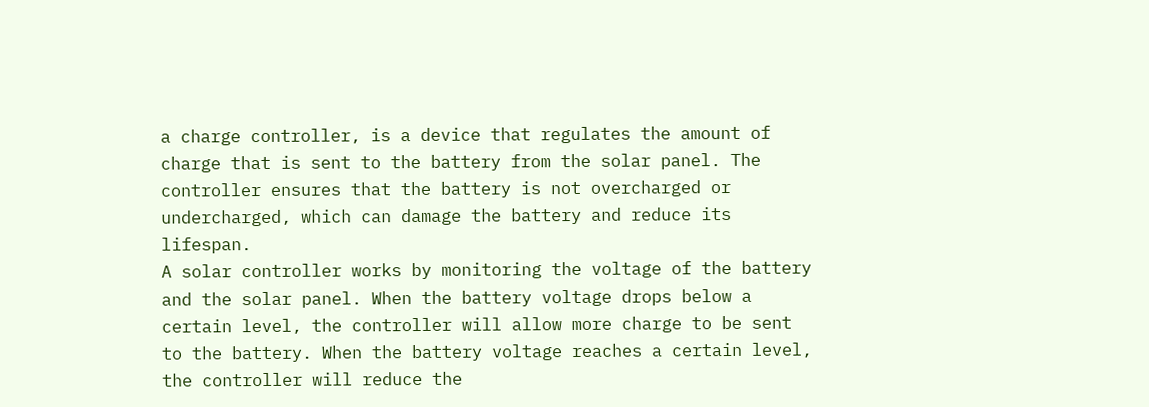a charge controller, is a device that regulates the amount of charge that is sent to the battery from the solar panel. The controller ensures that the battery is not overcharged or undercharged, which can damage the battery and reduce its lifespan.
A solar controller works by monitoring the voltage of the battery and the solar panel. When the battery voltage drops below a certain level, the controller will allow more charge to be sent to the battery. When the battery voltage reaches a certain level, the controller will reduce the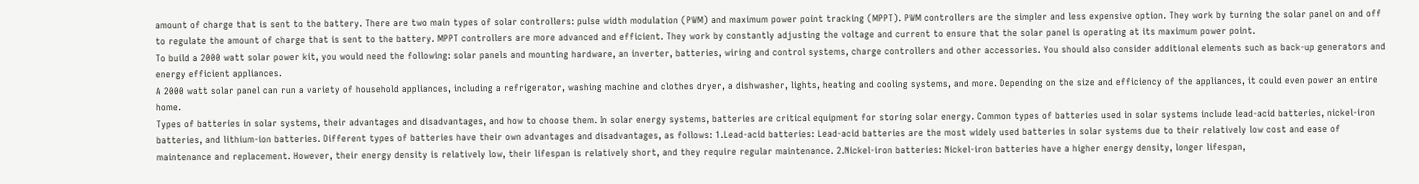amount of charge that is sent to the battery. There are two main types of solar controllers: pulse width modulation (PWM) and maximum power point tracking (MPPT). PWM controllers are the simpler and less expensive option. They work by turning the solar panel on and off to regulate the amount of charge that is sent to the battery. MPPT controllers are more advanced and efficient. They work by constantly adjusting the voltage and current to ensure that the solar panel is operating at its maximum power point.
To build a 2000 watt solar power kit, you would need the following: solar panels and mounting hardware, an inverter, batteries, wiring and control systems, charge controllers and other accessories. You should also consider additional elements such as back-up generators and energy efficient appliances.
A 2000 watt solar panel can run a variety of household appliances, including a refrigerator, washing machine and clothes dryer, a dishwasher, lights, heating and cooling systems, and more. Depending on the size and efficiency of the appliances, it could even power an entire home.
Types of batteries in solar systems, their advantages and disadvantages, and how to choose them. In solar energy systems, batteries are critical equipment for storing solar energy. Common types of batteries used in solar systems include lead-acid batteries, nickel-iron batteries, and lithium-ion batteries. Different types of batteries have their own advantages and disadvantages, as follows: 1.Lead-acid batteries: Lead-acid batteries are the most widely used batteries in solar systems due to their relatively low cost and ease of maintenance and replacement. However, their energy density is relatively low, their lifespan is relatively short, and they require regular maintenance. 2.Nickel-iron batteries: Nickel-iron batteries have a higher energy density, longer lifespan,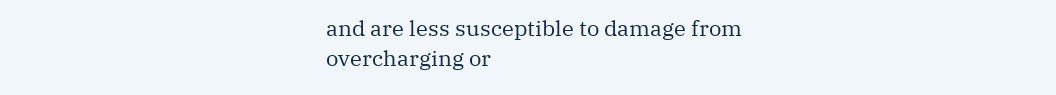and are less susceptible to damage from overcharging or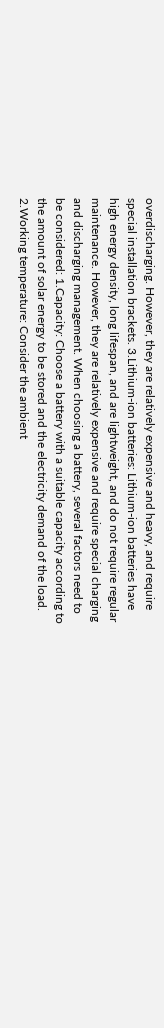overdischarging. However, they are relatively expensive and heavy, and require special installation brackets. 3.Lithium-ion batteries: Lithium-ion batteries have high energy density, long lifespan, and are lightweight, and do not require regular maintenance. However, they are relatively expensive and require special charging and discharging management. When choosing a battery, several factors need to be considered: 1.Capacity: Choose a battery with a suitable capacity according to the amount of solar energy to be stored and the electricity demand of the load. 2.Working temperature: Consider the ambient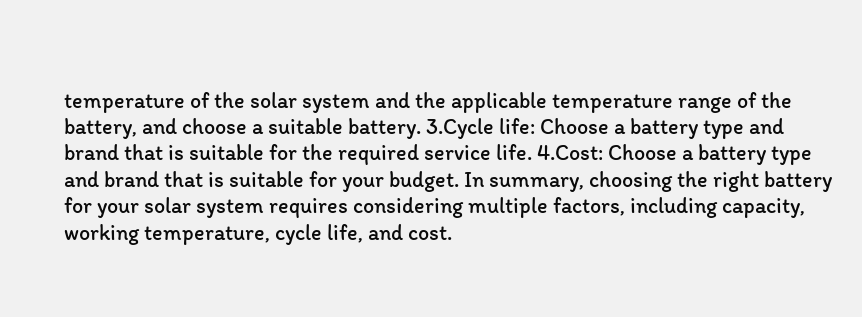temperature of the solar system and the applicable temperature range of the battery, and choose a suitable battery. 3.Cycle life: Choose a battery type and brand that is suitable for the required service life. 4.Cost: Choose a battery type and brand that is suitable for your budget. In summary, choosing the right battery for your solar system requires considering multiple factors, including capacity, working temperature, cycle life, and cost.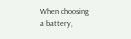When choosing a battery,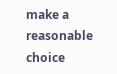make a reasonable choice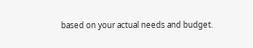based on your actual needs and budget.